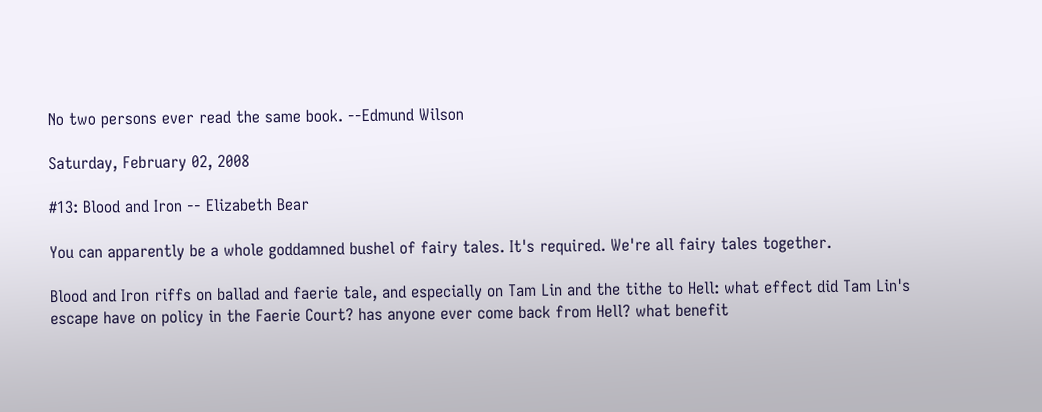No two persons ever read the same book. --Edmund Wilson

Saturday, February 02, 2008

#13: Blood and Iron -- Elizabeth Bear

You can apparently be a whole goddamned bushel of fairy tales. It's required. We're all fairy tales together.

Blood and Iron riffs on ballad and faerie tale, and especially on Tam Lin and the tithe to Hell: what effect did Tam Lin's escape have on policy in the Faerie Court? has anyone ever come back from Hell? what benefit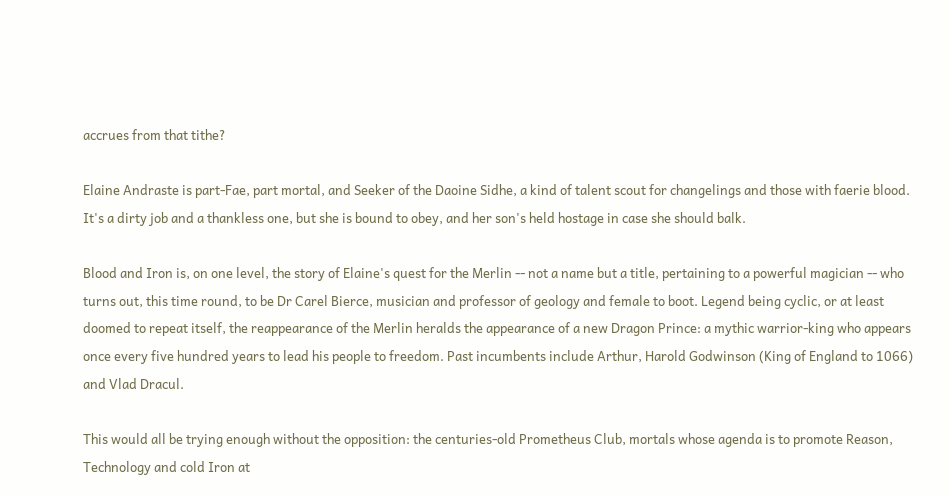accrues from that tithe?

Elaine Andraste is part-Fae, part mortal, and Seeker of the Daoine Sidhe, a kind of talent scout for changelings and those with faerie blood. It's a dirty job and a thankless one, but she is bound to obey, and her son's held hostage in case she should balk.

Blood and Iron is, on one level, the story of Elaine's quest for the Merlin -- not a name but a title, pertaining to a powerful magician -- who turns out, this time round, to be Dr Carel Bierce, musician and professor of geology and female to boot. Legend being cyclic, or at least doomed to repeat itself, the reappearance of the Merlin heralds the appearance of a new Dragon Prince: a mythic warrior-king who appears once every five hundred years to lead his people to freedom. Past incumbents include Arthur, Harold Godwinson (King of England to 1066) and Vlad Dracul.

This would all be trying enough without the opposition: the centuries-old Prometheus Club, mortals whose agenda is to promote Reason, Technology and cold Iron at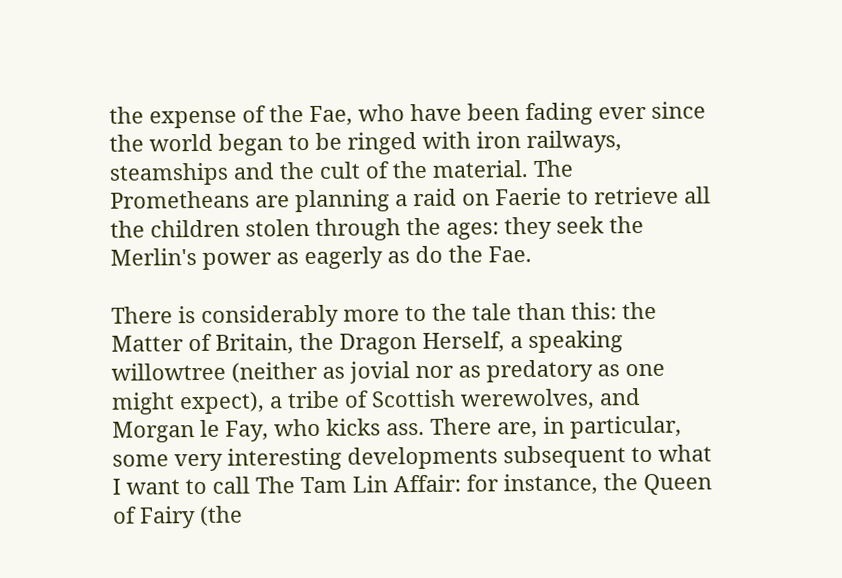the expense of the Fae, who have been fading ever since the world began to be ringed with iron railways, steamships and the cult of the material. The Prometheans are planning a raid on Faerie to retrieve all the children stolen through the ages: they seek the Merlin's power as eagerly as do the Fae.

There is considerably more to the tale than this: the Matter of Britain, the Dragon Herself, a speaking willowtree (neither as jovial nor as predatory as one might expect), a tribe of Scottish werewolves, and Morgan le Fay, who kicks ass. There are, in particular, some very interesting developments subsequent to what I want to call The Tam Lin Affair: for instance, the Queen of Fairy (the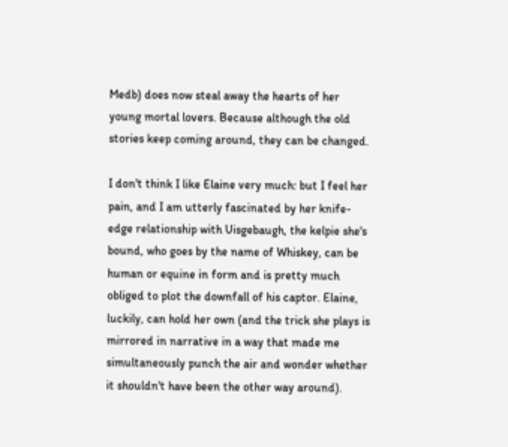Medb) does now steal away the hearts of her young mortal lovers. Because although the old stories keep coming around, they can be changed.

I don't think I like Elaine very much: but I feel her pain, and I am utterly fascinated by her knife-edge relationship with Uisgebaugh, the kelpie she's bound, who goes by the name of Whiskey, can be human or equine in form and is pretty much obliged to plot the downfall of his captor. Elaine, luckily, can hold her own (and the trick she plays is mirrored in narrative in a way that made me simultaneously punch the air and wonder whether it shouldn't have been the other way around).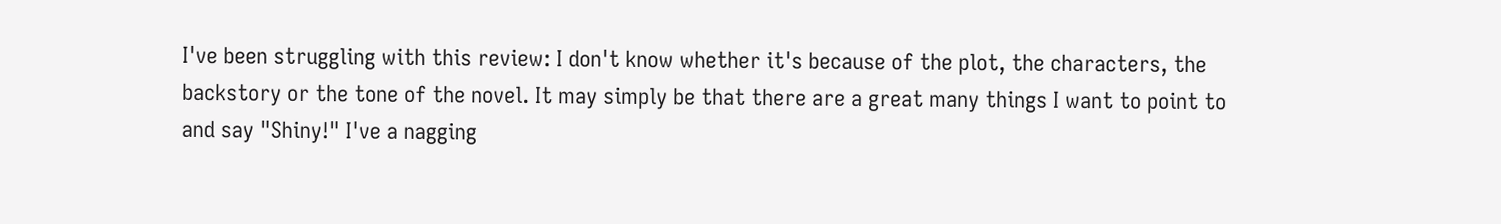I've been struggling with this review: I don't know whether it's because of the plot, the characters, the backstory or the tone of the novel. It may simply be that there are a great many things I want to point to and say "Shiny!" I've a nagging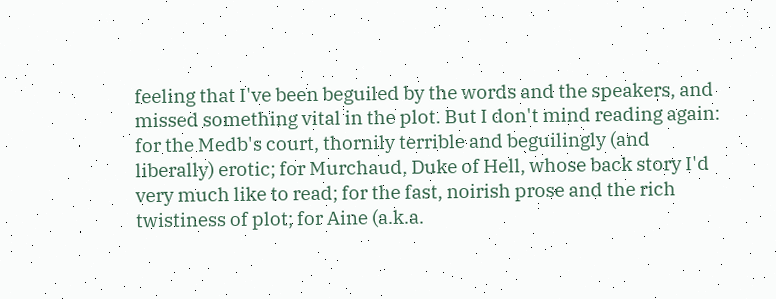feeling that I've been beguiled by the words and the speakers, and missed something vital in the plot. But I don't mind reading again: for the Medb's court, thornily terrible and beguilingly (and liberally) erotic; for Murchaud, Duke of Hell, whose back story I'd very much like to read; for the fast, noirish prose and the rich twistiness of plot; for Aine (a.k.a.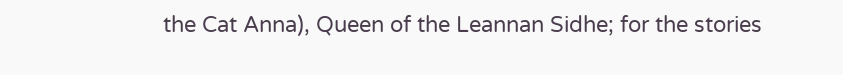the Cat Anna), Queen of the Leannan Sidhe; for the stories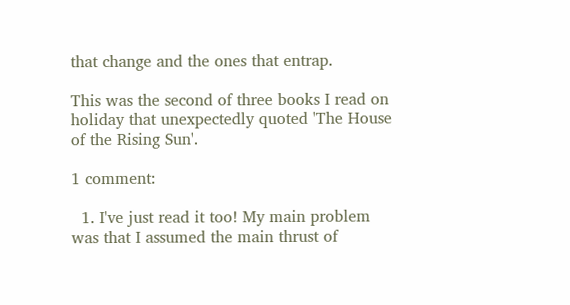that change and the ones that entrap.

This was the second of three books I read on holiday that unexpectedly quoted 'The House of the Rising Sun'.

1 comment:

  1. I've just read it too! My main problem was that I assumed the main thrust of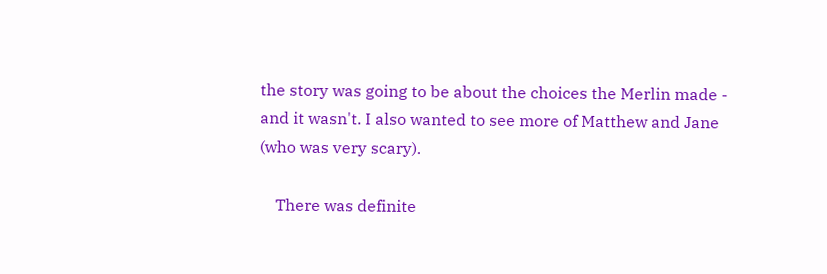the story was going to be about the choices the Merlin made - and it wasn't. I also wanted to see more of Matthew and Jane (who was very scary).

    There was definite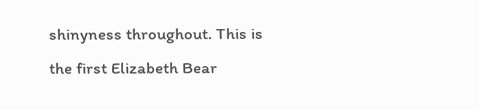shinyness throughout. This is the first Elizabeth Bear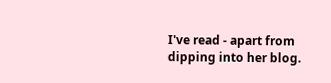I've read - apart from dipping into her blog.